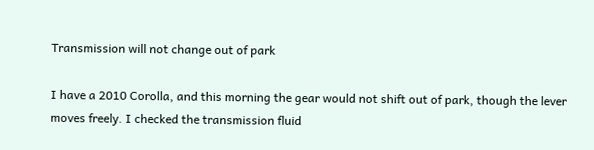Transmission will not change out of park

I have a 2010 Corolla, and this morning the gear would not shift out of park, though the lever moves freely. I checked the transmission fluid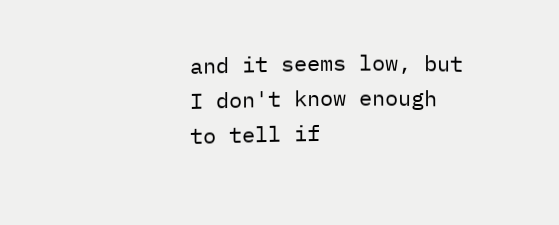and it seems low, but I don't know enough to tell if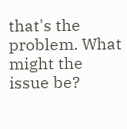that's the problem. What might the issue be?